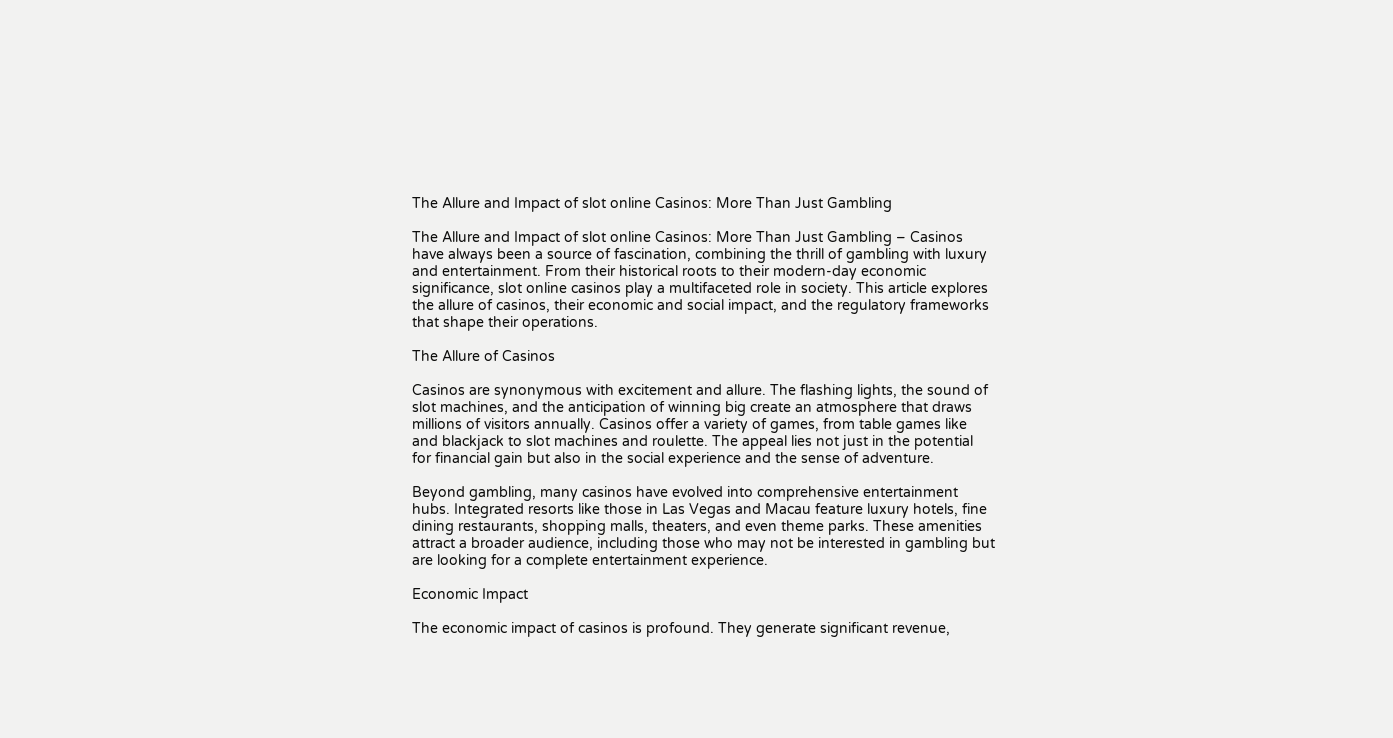The Allure and Impact of slot online Casinos: More Than Just Gambling

The Allure and Impact of slot online Casinos: More Than Just Gambling – Casinos have always been a source of fascination, combining the thrill of gambling with luxury and entertainment. From their historical roots to their modern-day economic significance, slot online casinos play a multifaceted role in society. This article explores the allure of casinos, their economic and social impact, and the regulatory frameworks that shape their operations.

The Allure of Casinos

Casinos are synonymous with excitement and allure. The flashing lights, the sound of slot machines, and the anticipation of winning big create an atmosphere that draws millions of visitors annually. Casinos offer a variety of games, from table games like and blackjack to slot machines and roulette. The appeal lies not just in the potential for financial gain but also in the social experience and the sense of adventure.

Beyond gambling, many casinos have evolved into comprehensive entertainment hubs. Integrated resorts like those in Las Vegas and Macau feature luxury hotels, fine dining restaurants, shopping malls, theaters, and even theme parks. These amenities attract a broader audience, including those who may not be interested in gambling but are looking for a complete entertainment experience.

Economic Impact

The economic impact of casinos is profound. They generate significant revenue,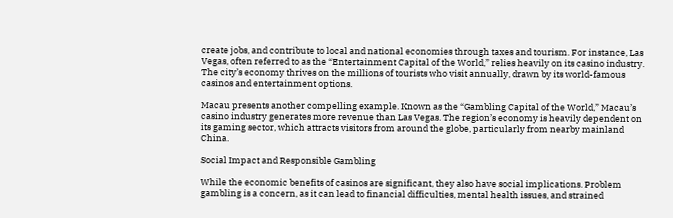create jobs, and contribute to local and national economies through taxes and tourism. For instance, Las Vegas, often referred to as the “Entertainment Capital of the World,” relies heavily on its casino industry. The city’s economy thrives on the millions of tourists who visit annually, drawn by its world-famous casinos and entertainment options.

Macau presents another compelling example. Known as the “Gambling Capital of the World,” Macau’s casino industry generates more revenue than Las Vegas. The region’s economy is heavily dependent on its gaming sector, which attracts visitors from around the globe, particularly from nearby mainland China.

Social Impact and Responsible Gambling

While the economic benefits of casinos are significant, they also have social implications. Problem gambling is a concern, as it can lead to financial difficulties, mental health issues, and strained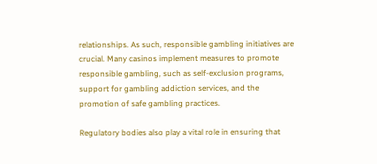relationships. As such, responsible gambling initiatives are crucial. Many casinos implement measures to promote responsible gambling, such as self-exclusion programs, support for gambling addiction services, and the promotion of safe gambling practices.

Regulatory bodies also play a vital role in ensuring that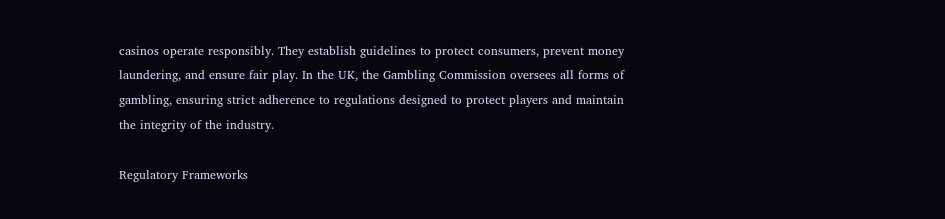casinos operate responsibly. They establish guidelines to protect consumers, prevent money laundering, and ensure fair play. In the UK, the Gambling Commission oversees all forms of gambling, ensuring strict adherence to regulations designed to protect players and maintain the integrity of the industry.

Regulatory Frameworks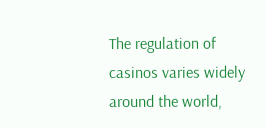The regulation of casinos varies widely around the world,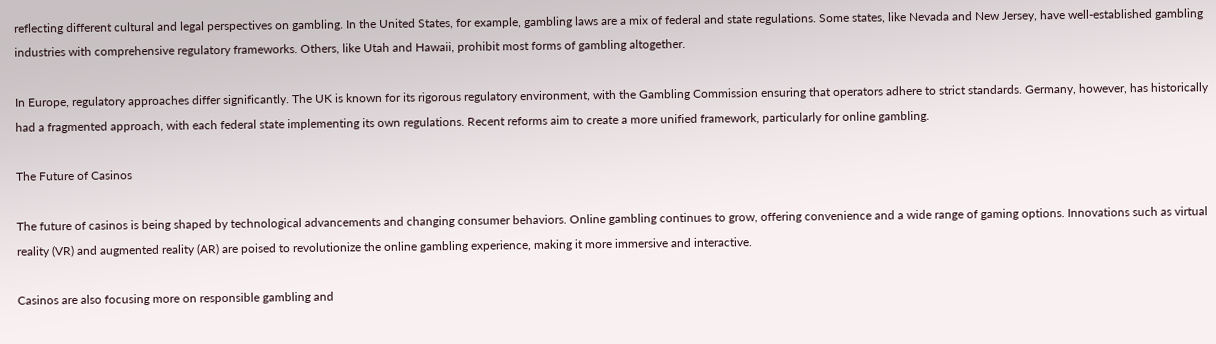reflecting different cultural and legal perspectives on gambling. In the United States, for example, gambling laws are a mix of federal and state regulations. Some states, like Nevada and New Jersey, have well-established gambling industries with comprehensive regulatory frameworks. Others, like Utah and Hawaii, prohibit most forms of gambling altogether.

In Europe, regulatory approaches differ significantly. The UK is known for its rigorous regulatory environment, with the Gambling Commission ensuring that operators adhere to strict standards. Germany, however, has historically had a fragmented approach, with each federal state implementing its own regulations. Recent reforms aim to create a more unified framework, particularly for online gambling.

The Future of Casinos

The future of casinos is being shaped by technological advancements and changing consumer behaviors. Online gambling continues to grow, offering convenience and a wide range of gaming options. Innovations such as virtual reality (VR) and augmented reality (AR) are poised to revolutionize the online gambling experience, making it more immersive and interactive.

Casinos are also focusing more on responsible gambling and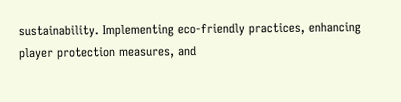sustainability. Implementing eco-friendly practices, enhancing player protection measures, and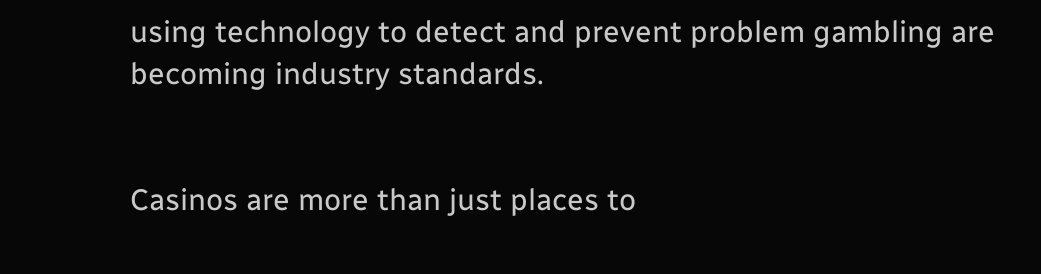using technology to detect and prevent problem gambling are becoming industry standards.


Casinos are more than just places to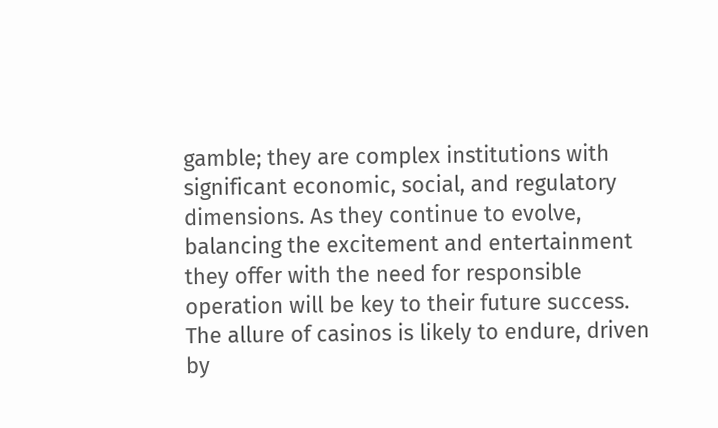gamble; they are complex institutions with significant economic, social, and regulatory dimensions. As they continue to evolve, balancing the excitement and entertainment they offer with the need for responsible operation will be key to their future success. The allure of casinos is likely to endure, driven by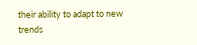their ability to adapt to new trends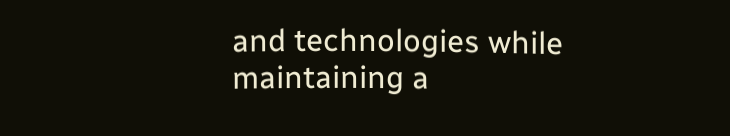and technologies while maintaining a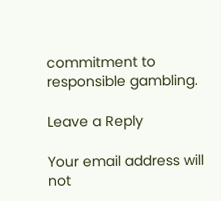commitment to responsible gambling.

Leave a Reply

Your email address will not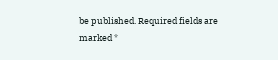be published. Required fields are marked *